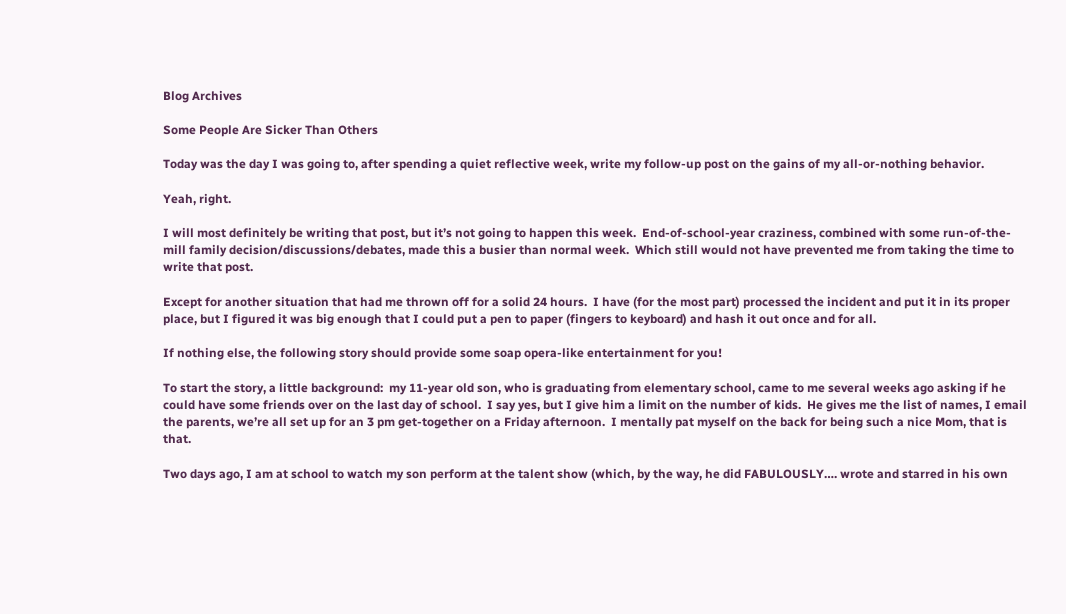Blog Archives

Some People Are Sicker Than Others

Today was the day I was going to, after spending a quiet reflective week, write my follow-up post on the gains of my all-or-nothing behavior.

Yeah, right.

I will most definitely be writing that post, but it’s not going to happen this week.  End-of-school-year craziness, combined with some run-of-the-mill family decision/discussions/debates, made this a busier than normal week.  Which still would not have prevented me from taking the time to write that post.

Except for another situation that had me thrown off for a solid 24 hours.  I have (for the most part) processed the incident and put it in its proper place, but I figured it was big enough that I could put a pen to paper (fingers to keyboard) and hash it out once and for all.

If nothing else, the following story should provide some soap opera-like entertainment for you!

To start the story, a little background:  my 11-year old son, who is graduating from elementary school, came to me several weeks ago asking if he could have some friends over on the last day of school.  I say yes, but I give him a limit on the number of kids.  He gives me the list of names, I email the parents, we’re all set up for an 3 pm get-together on a Friday afternoon.  I mentally pat myself on the back for being such a nice Mom, that is that.

Two days ago, I am at school to watch my son perform at the talent show (which, by the way, he did FABULOUSLY…. wrote and starred in his own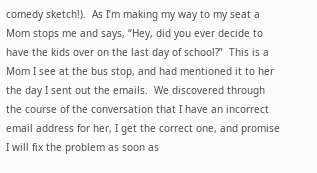comedy sketch!).  As I’m making my way to my seat a Mom stops me and says, “Hey, did you ever decide to have the kids over on the last day of school?”  This is a Mom I see at the bus stop, and had mentioned it to her the day I sent out the emails.  We discovered through the course of the conversation that I have an incorrect email address for her, I get the correct one, and promise I will fix the problem as soon as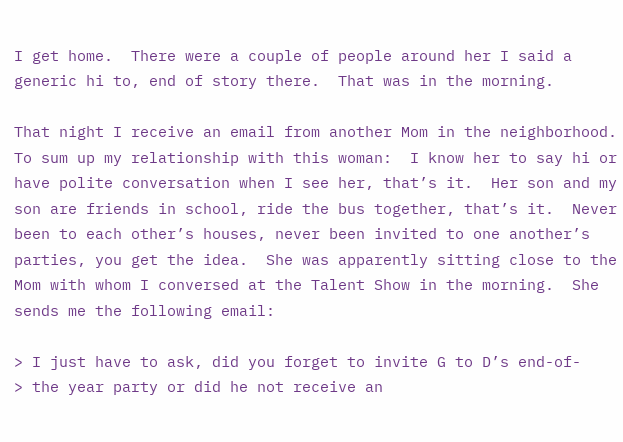I get home.  There were a couple of people around her I said a generic hi to, end of story there.  That was in the morning.

That night I receive an email from another Mom in the neighborhood.  To sum up my relationship with this woman:  I know her to say hi or have polite conversation when I see her, that’s it.  Her son and my son are friends in school, ride the bus together, that’s it.  Never been to each other’s houses, never been invited to one another’s parties, you get the idea.  She was apparently sitting close to the Mom with whom I conversed at the Talent Show in the morning.  She sends me the following email:

> I just have to ask, did you forget to invite G to D’s end-of-
> the year party or did he not receive an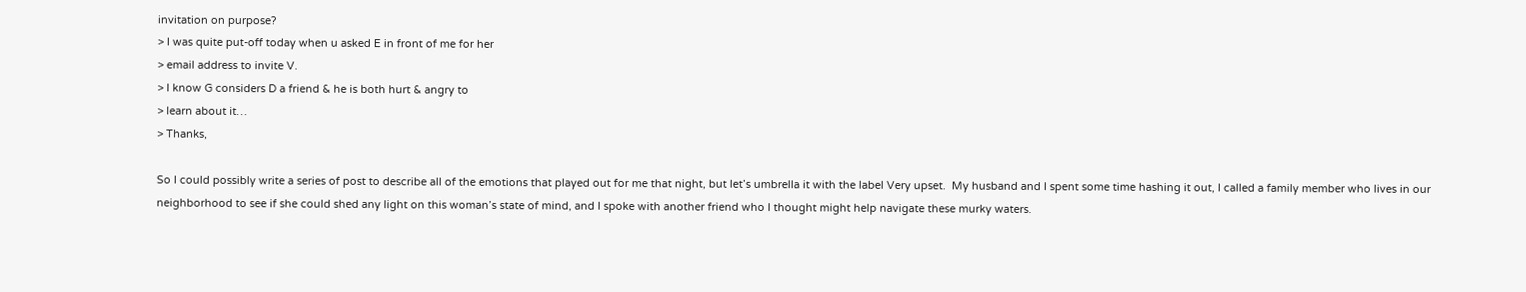invitation on purpose?
> I was quite put-off today when u asked E in front of me for her
> email address to invite V.
> I know G considers D a friend & he is both hurt & angry to
> learn about it…
> Thanks,

So I could possibly write a series of post to describe all of the emotions that played out for me that night, but let’s umbrella it with the label Very upset.  My husband and I spent some time hashing it out, I called a family member who lives in our neighborhood to see if she could shed any light on this woman’s state of mind, and I spoke with another friend who I thought might help navigate these murky waters.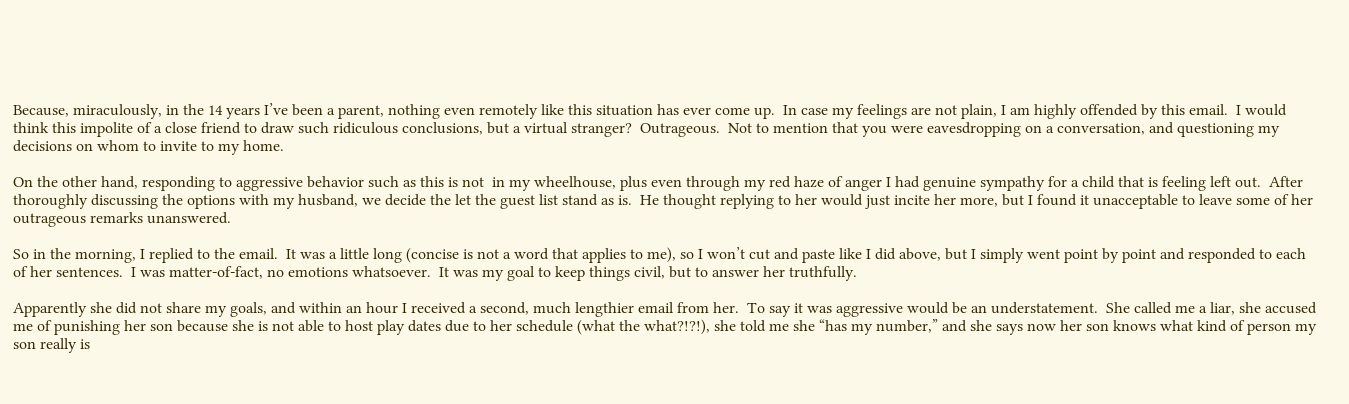Because, miraculously, in the 14 years I’ve been a parent, nothing even remotely like this situation has ever come up.  In case my feelings are not plain, I am highly offended by this email.  I would think this impolite of a close friend to draw such ridiculous conclusions, but a virtual stranger?  Outrageous.  Not to mention that you were eavesdropping on a conversation, and questioning my decisions on whom to invite to my home.

On the other hand, responding to aggressive behavior such as this is not  in my wheelhouse, plus even through my red haze of anger I had genuine sympathy for a child that is feeling left out.  After thoroughly discussing the options with my husband, we decide the let the guest list stand as is.  He thought replying to her would just incite her more, but I found it unacceptable to leave some of her outrageous remarks unanswered.

So in the morning, I replied to the email.  It was a little long (concise is not a word that applies to me), so I won’t cut and paste like I did above, but I simply went point by point and responded to each of her sentences.  I was matter-of-fact, no emotions whatsoever.  It was my goal to keep things civil, but to answer her truthfully.

Apparently she did not share my goals, and within an hour I received a second, much lengthier email from her.  To say it was aggressive would be an understatement.  She called me a liar, she accused me of punishing her son because she is not able to host play dates due to her schedule (what the what?!?!), she told me she “has my number,” and she says now her son knows what kind of person my son really is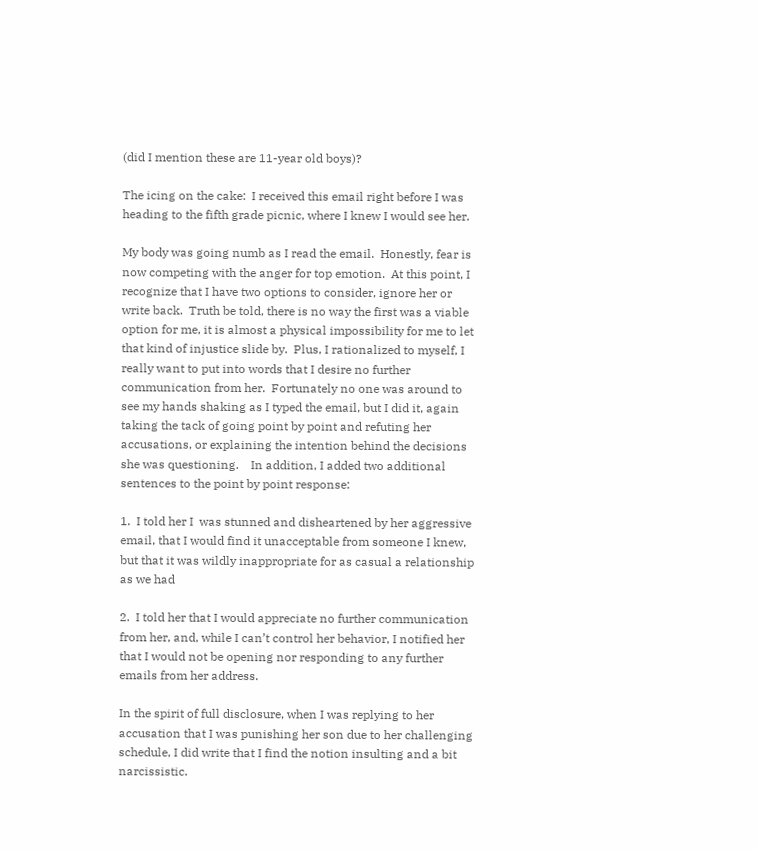(did I mention these are 11-year old boys)?

The icing on the cake:  I received this email right before I was heading to the fifth grade picnic, where I knew I would see her.

My body was going numb as I read the email.  Honestly, fear is now competing with the anger for top emotion.  At this point, I recognize that I have two options to consider, ignore her or write back.  Truth be told, there is no way the first was a viable option for me, it is almost a physical impossibility for me to let that kind of injustice slide by.  Plus, I rationalized to myself, I really want to put into words that I desire no further communication from her.  Fortunately no one was around to see my hands shaking as I typed the email, but I did it, again taking the tack of going point by point and refuting her accusations, or explaining the intention behind the decisions she was questioning.    In addition, I added two additional sentences to the point by point response:

1.  I told her I  was stunned and disheartened by her aggressive email, that I would find it unacceptable from someone I knew, but that it was wildly inappropriate for as casual a relationship as we had

2.  I told her that I would appreciate no further communication from her, and, while I can’t control her behavior, I notified her that I would not be opening nor responding to any further emails from her address.

In the spirit of full disclosure, when I was replying to her accusation that I was punishing her son due to her challenging schedule, I did write that I find the notion insulting and a bit narcissistic.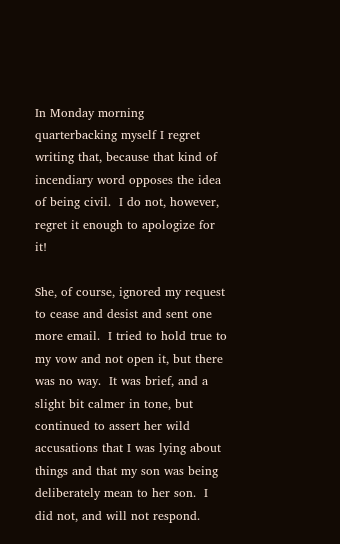In Monday morning quarterbacking myself I regret writing that, because that kind of incendiary word opposes the idea of being civil.  I do not, however, regret it enough to apologize for it!

She, of course, ignored my request to cease and desist and sent one more email.  I tried to hold true to my vow and not open it, but there was no way.  It was brief, and a slight bit calmer in tone, but continued to assert her wild accusations that I was lying about things and that my son was being deliberately mean to her son.  I did not, and will not respond.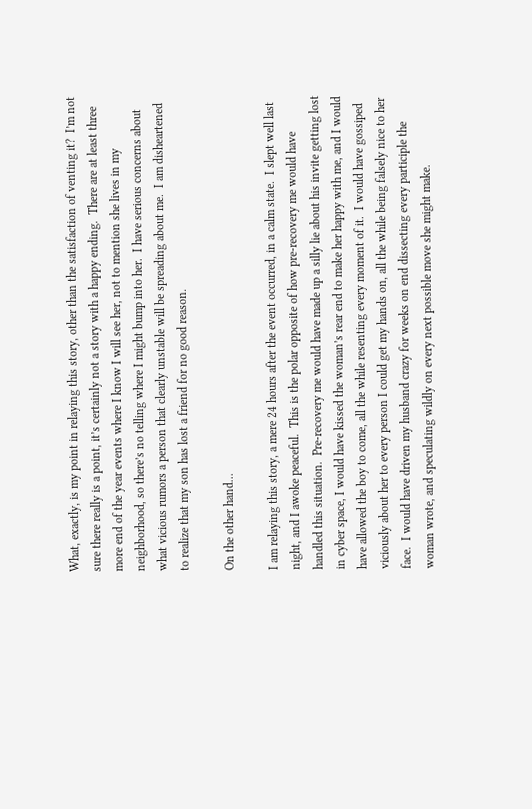What, exactly, is my point in relaying this story, other than the satisfaction of venting it?  I’m not sure there really is a point, it’s certainly not a story with a happy ending.  There are at least three more end of the year events where I know I will see her, not to mention she lives in my neighborhood, so there’s no telling where I might bump into her.  I have serious concerns about what vicious rumors a person that clearly unstable will be spreading about me.  I am disheartened to realize that my son has lost a friend for no good reason.

On the other hand…

I am relaying this story, a mere 24 hours after the event occurred, in a calm state.  I slept well last night, and I awoke peaceful.  This is the polar opposite of how pre-recovery me would have handled this situation.  Pre-recovery me would have made up a silly lie about his invite getting lost in cyber space, I would have kissed the woman’s rear end to make her happy with me, and I would have allowed the boy to come, all the while resenting every moment of it.  I would have gossiped viciously about her to every person I could get my hands on, all the while being falsely nice to her face.  I would have driven my husband crazy for weeks on end dissecting every participle the woman wrote, and speculating wildly on every next possible move she might make.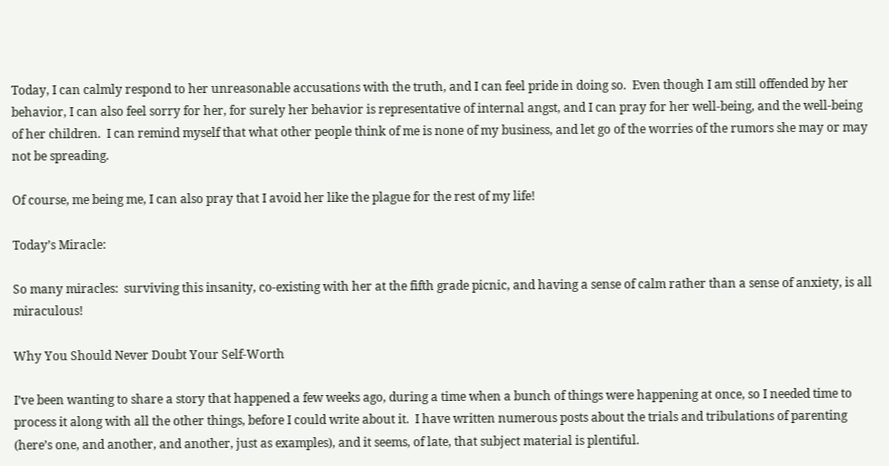Today, I can calmly respond to her unreasonable accusations with the truth, and I can feel pride in doing so.  Even though I am still offended by her behavior, I can also feel sorry for her, for surely her behavior is representative of internal angst, and I can pray for her well-being, and the well-being of her children.  I can remind myself that what other people think of me is none of my business, and let go of the worries of the rumors she may or may not be spreading.

Of course, me being me, I can also pray that I avoid her like the plague for the rest of my life!

Today’s Miracle:

So many miracles:  surviving this insanity, co-existing with her at the fifth grade picnic, and having a sense of calm rather than a sense of anxiety, is all miraculous!

Why You Should Never Doubt Your Self-Worth

I’ve been wanting to share a story that happened a few weeks ago, during a time when a bunch of things were happening at once, so I needed time to process it along with all the other things, before I could write about it.  I have written numerous posts about the trials and tribulations of parenting (here’s one, and another, and another, just as examples), and it seems, of late, that subject material is plentiful.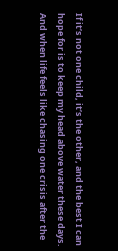If it’s not one child, it’s the other, and the best I can hope for is to keep my head above water these days.  And when life feels like chasing one crisis after the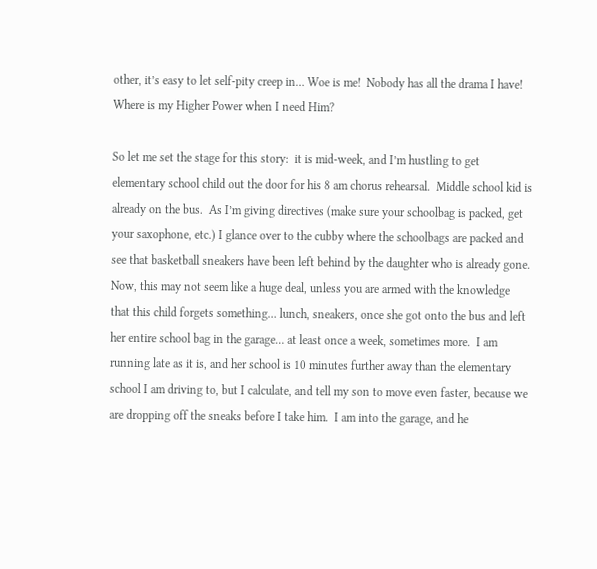other, it’s easy to let self-pity creep in… Woe is me!  Nobody has all the drama I have!  Where is my Higher Power when I need Him?

So let me set the stage for this story:  it is mid-week, and I’m hustling to get elementary school child out the door for his 8 am chorus rehearsal.  Middle school kid is already on the bus.  As I’m giving directives (make sure your schoolbag is packed, get your saxophone, etc.) I glance over to the cubby where the schoolbags are packed and see that basketball sneakers have been left behind by the daughter who is already gone.  Now, this may not seem like a huge deal, unless you are armed with the knowledge that this child forgets something… lunch, sneakers, once she got onto the bus and left her entire school bag in the garage… at least once a week, sometimes more.  I am running late as it is, and her school is 10 minutes further away than the elementary school I am driving to, but I calculate, and tell my son to move even faster, because we are dropping off the sneaks before I take him.  I am into the garage, and he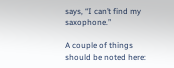says, “I can’t find my saxophone.”

A couple of things should be noted here: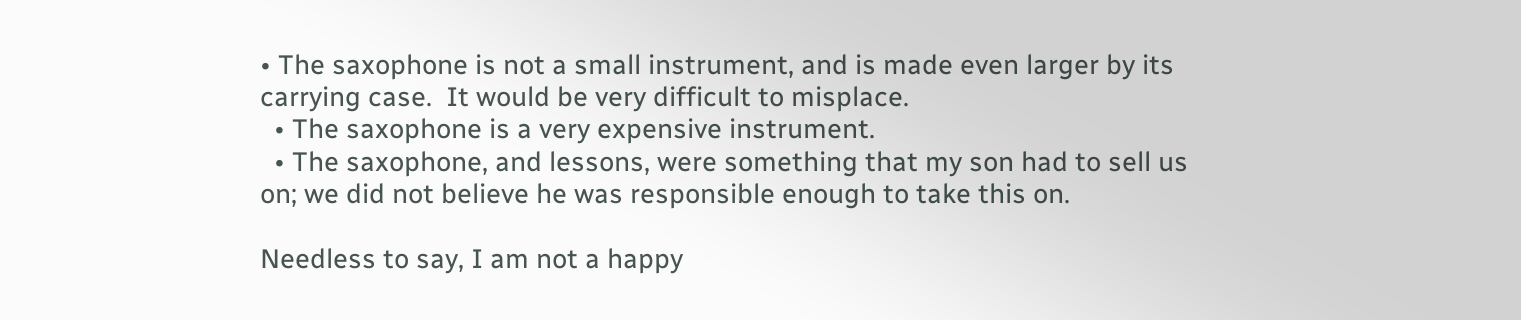• The saxophone is not a small instrument, and is made even larger by its carrying case.  It would be very difficult to misplace.
  • The saxophone is a very expensive instrument.
  • The saxophone, and lessons, were something that my son had to sell us on; we did not believe he was responsible enough to take this on.

Needless to say, I am not a happy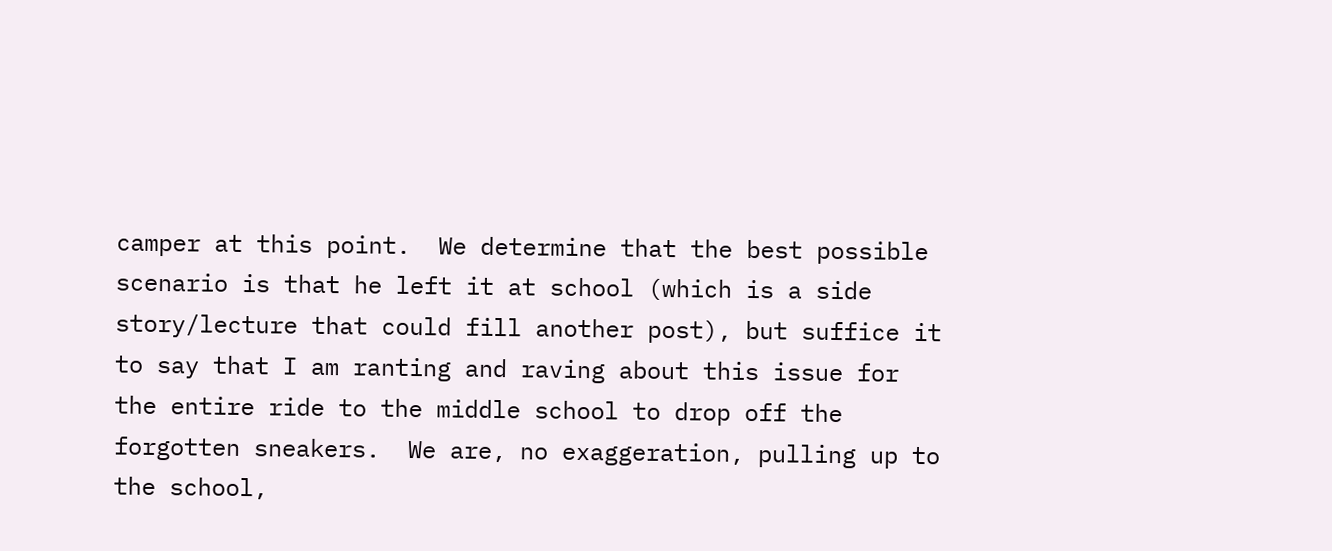camper at this point.  We determine that the best possible scenario is that he left it at school (which is a side story/lecture that could fill another post), but suffice it to say that I am ranting and raving about this issue for the entire ride to the middle school to drop off the forgotten sneakers.  We are, no exaggeration, pulling up to the school,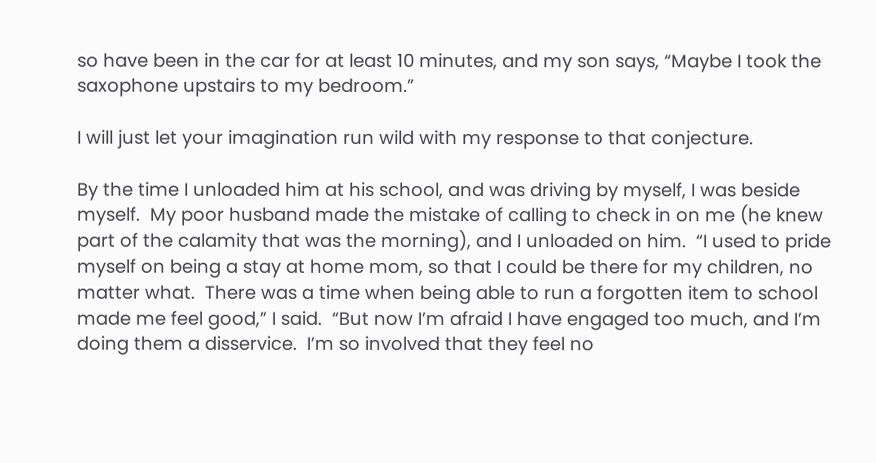so have been in the car for at least 10 minutes, and my son says, “Maybe I took the saxophone upstairs to my bedroom.”

I will just let your imagination run wild with my response to that conjecture.

By the time I unloaded him at his school, and was driving by myself, I was beside myself.  My poor husband made the mistake of calling to check in on me (he knew part of the calamity that was the morning), and I unloaded on him.  “I used to pride myself on being a stay at home mom, so that I could be there for my children, no matter what.  There was a time when being able to run a forgotten item to school made me feel good,” I said.  “But now I’m afraid I have engaged too much, and I’m doing them a disservice.  I’m so involved that they feel no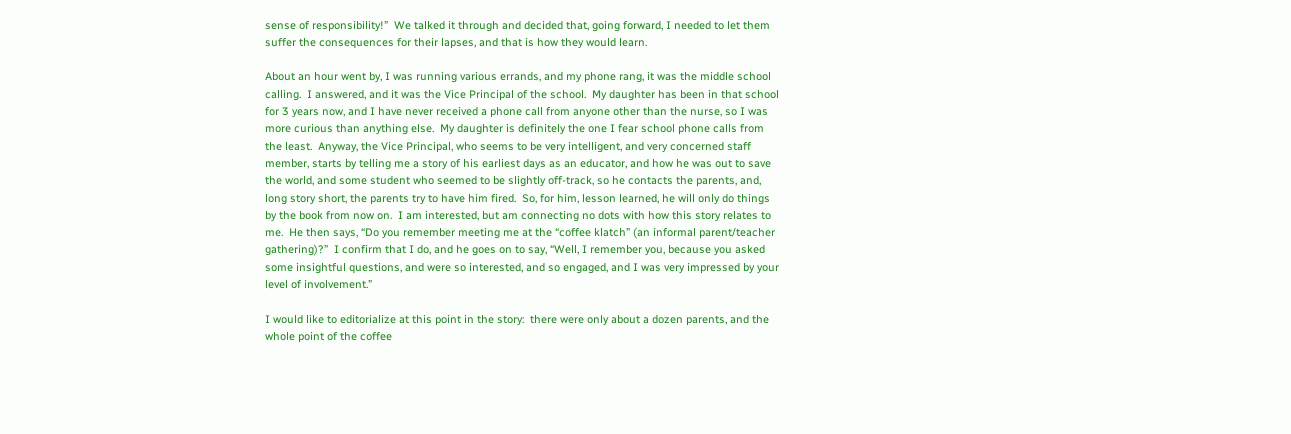sense of responsibility!”  We talked it through and decided that, going forward, I needed to let them suffer the consequences for their lapses, and that is how they would learn.

About an hour went by, I was running various errands, and my phone rang, it was the middle school calling.  I answered, and it was the Vice Principal of the school.  My daughter has been in that school for 3 years now, and I have never received a phone call from anyone other than the nurse, so I was more curious than anything else.  My daughter is definitely the one I fear school phone calls from the least.  Anyway, the Vice Principal, who seems to be very intelligent, and very concerned staff member, starts by telling me a story of his earliest days as an educator, and how he was out to save the world, and some student who seemed to be slightly off-track, so he contacts the parents, and, long story short, the parents try to have him fired.  So, for him, lesson learned, he will only do things by the book from now on.  I am interested, but am connecting no dots with how this story relates to me.  He then says, “Do you remember meeting me at the “coffee klatch” (an informal parent/teacher gathering)?”  I confirm that I do, and he goes on to say, “Well, I remember you, because you asked some insightful questions, and were so interested, and so engaged, and I was very impressed by your level of involvement.”

I would like to editorialize at this point in the story:  there were only about a dozen parents, and the whole point of the coffee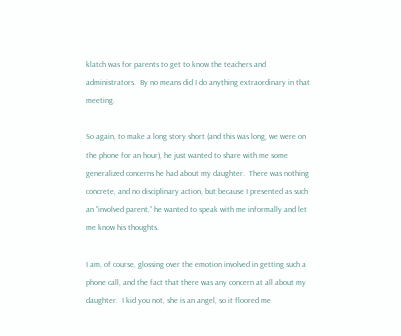klatch was for parents to get to know the teachers and administrators.  By no means did I do anything extraordinary in that meeting.

So again, to make a long story short (and this was long, we were on the phone for an hour), he just wanted to share with me some generalized concerns he had about my daughter.  There was nothing concrete, and no disciplinary action, but because I presented as such an “involved parent,” he wanted to speak with me informally and let me know his thoughts.

I am, of course, glossing over the emotion involved in getting such a phone call, and the fact that there was any concern at all about my daughter.  I kid you not, she is an angel, so it floored me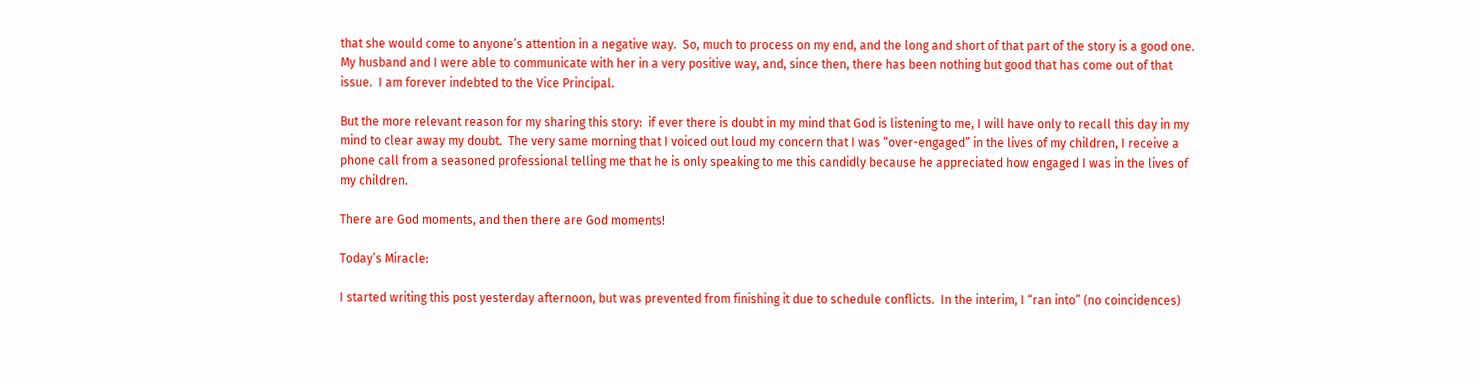that she would come to anyone’s attention in a negative way.  So, much to process on my end, and the long and short of that part of the story is a good one.  My husband and I were able to communicate with her in a very positive way, and, since then, there has been nothing but good that has come out of that issue.  I am forever indebted to the Vice Principal.

But the more relevant reason for my sharing this story:  if ever there is doubt in my mind that God is listening to me, I will have only to recall this day in my mind to clear away my doubt.  The very same morning that I voiced out loud my concern that I was “over-engaged” in the lives of my children, I receive a phone call from a seasoned professional telling me that he is only speaking to me this candidly because he appreciated how engaged I was in the lives of my children.

There are God moments, and then there are God moments!

Today’s Miracle:

I started writing this post yesterday afternoon, but was prevented from finishing it due to schedule conflicts.  In the interim, I “ran into” (no coincidences)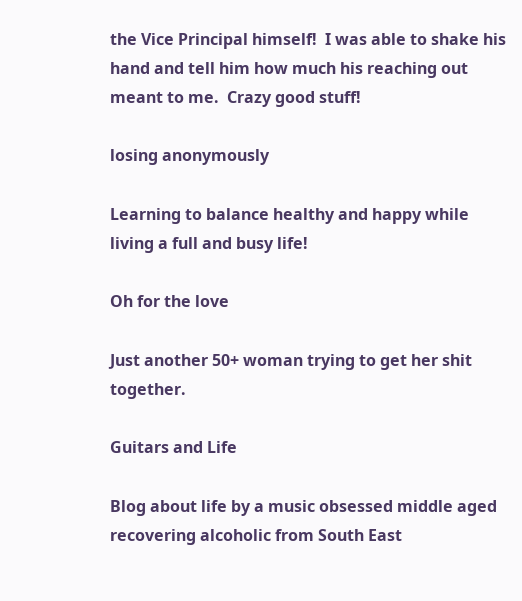the Vice Principal himself!  I was able to shake his hand and tell him how much his reaching out meant to me.  Crazy good stuff!

losing anonymously

Learning to balance healthy and happy while living a full and busy life!

Oh for the love

Just another 50+ woman trying to get her shit together.

Guitars and Life

Blog about life by a music obsessed middle aged recovering alcoholic from South East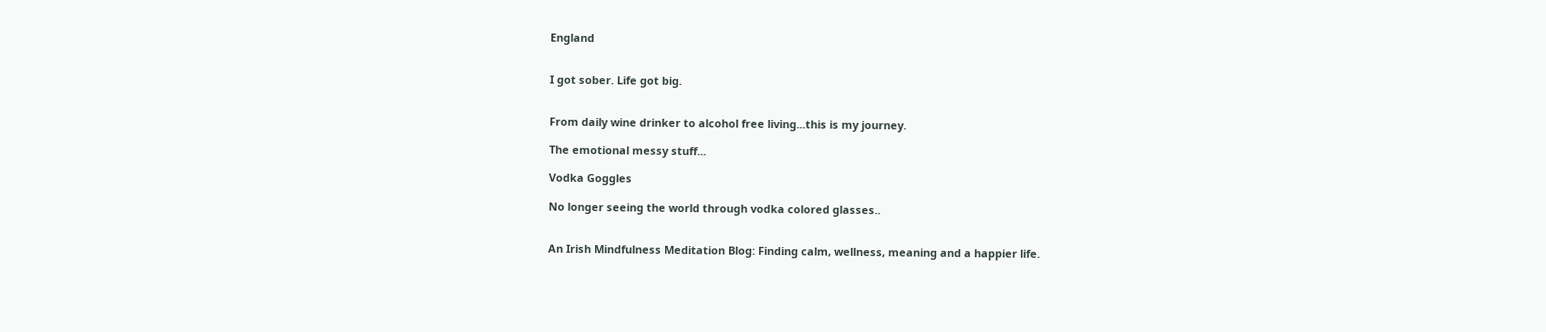England


I got sober. Life got big.


From daily wine drinker to alcohol free living...this is my journey.

The emotional messy stuff...

Vodka Goggles

No longer seeing the world through vodka colored glasses..


An Irish Mindfulness Meditation Blog: Finding calm, wellness, meaning and a happier life.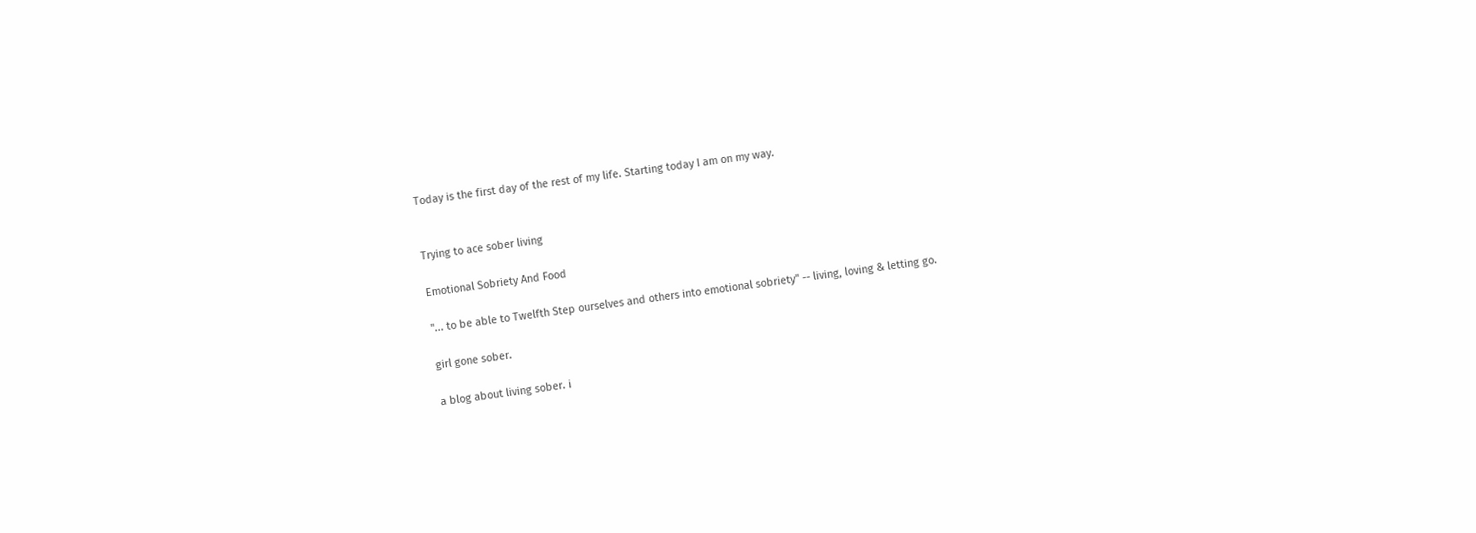Today is the first day of the rest of my life. Starting today I am on my way.


Trying to ace sober living

Emotional Sobriety And Food

"... to be able to Twelfth Step ourselves and others into emotional sobriety" -- living, loving & letting go.

girl gone sober.

a blog about living sober. i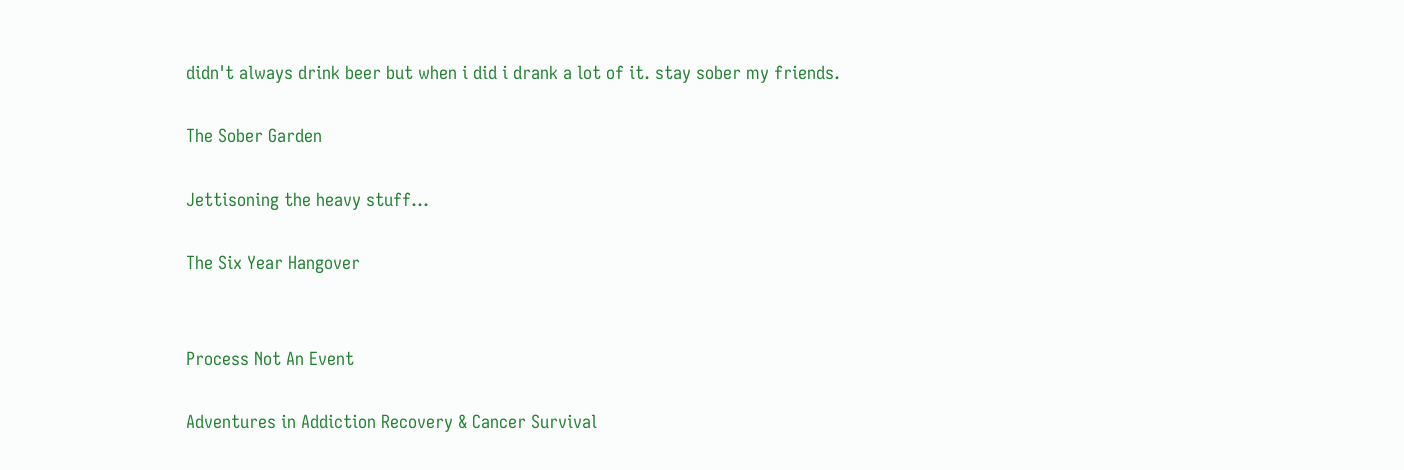didn't always drink beer but when i did i drank a lot of it. stay sober my friends.

The Sober Garden

Jettisoning the heavy stuff...

The Six Year Hangover


Process Not An Event

Adventures in Addiction Recovery & Cancer Survival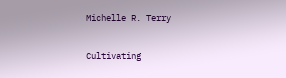Michelle R. Terry

Cultivating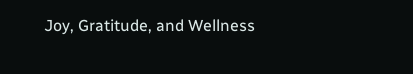Joy, Gratitude, and Wellness